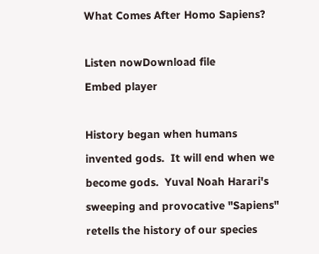What Comes After Homo Sapiens?

Listen nowDownload file
Embed player

History began when humans invented gods.  It will end when we become gods.  Yuval Noah Harari's sweeping and provocative "Sapiens" retells the history of our species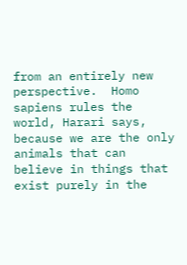from an entirely new perspective.  Homo sapiens rules the world, Harari says, because we are the only animals that can believe in things that exist purely in the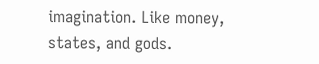imagination. Like money, states, and gods.